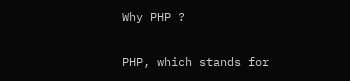Why PHP ?

PHP, which stands for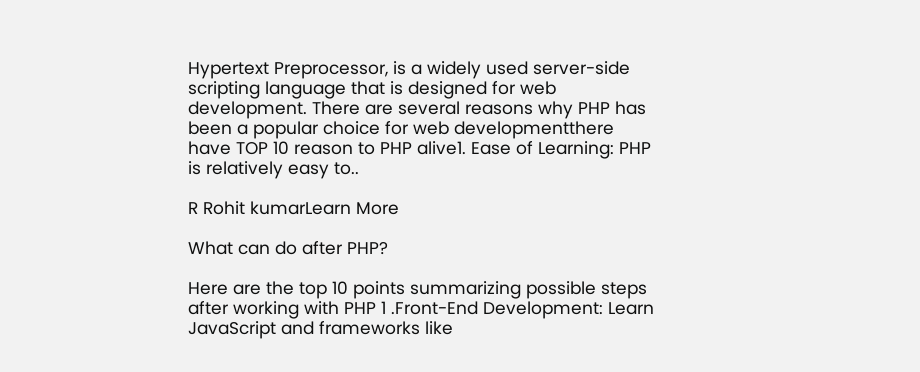Hypertext Preprocessor, is a widely used server-side scripting language that is designed for web development. There are several reasons why PHP has been a popular choice for web developmentthere have TOP 10 reason to PHP alive1. Ease of Learning: PHP is relatively easy to..

R Rohit kumarLearn More

What can do after PHP?

Here are the top 10 points summarizing possible steps after working with PHP 1 .Front-End Development: Learn JavaScript and frameworks like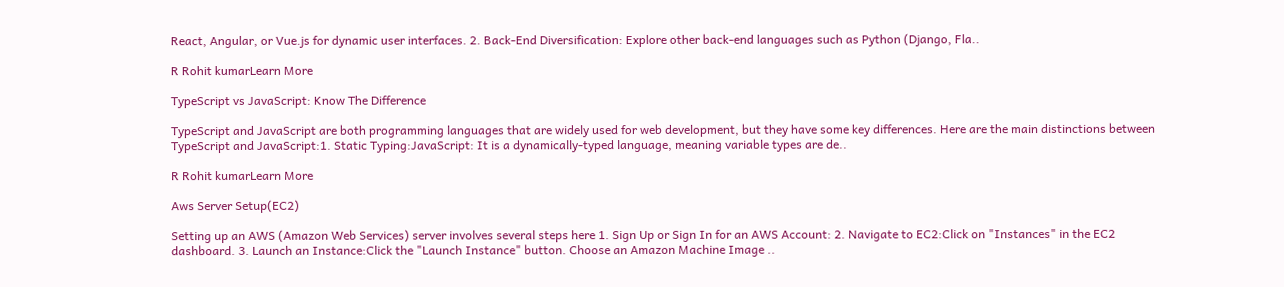React, Angular, or Vue.js for dynamic user interfaces. 2. Back-End Diversification: Explore other back-end languages such as Python (Django, Fla..

R Rohit kumarLearn More

TypeScript vs JavaScript: Know The Difference

TypeScript and JavaScript are both programming languages that are widely used for web development, but they have some key differences. Here are the main distinctions between TypeScript and JavaScript:1. Static Typing:JavaScript: It is a dynamically-typed language, meaning variable types are de..

R Rohit kumarLearn More

Aws Server Setup(EC2)

Setting up an AWS (Amazon Web Services) server involves several steps here 1. Sign Up or Sign In for an AWS Account: 2. Navigate to EC2:Click on "Instances" in the EC2 dashboard. 3. Launch an Instance:Click the "Launch Instance" button. Choose an Amazon Machine Image ..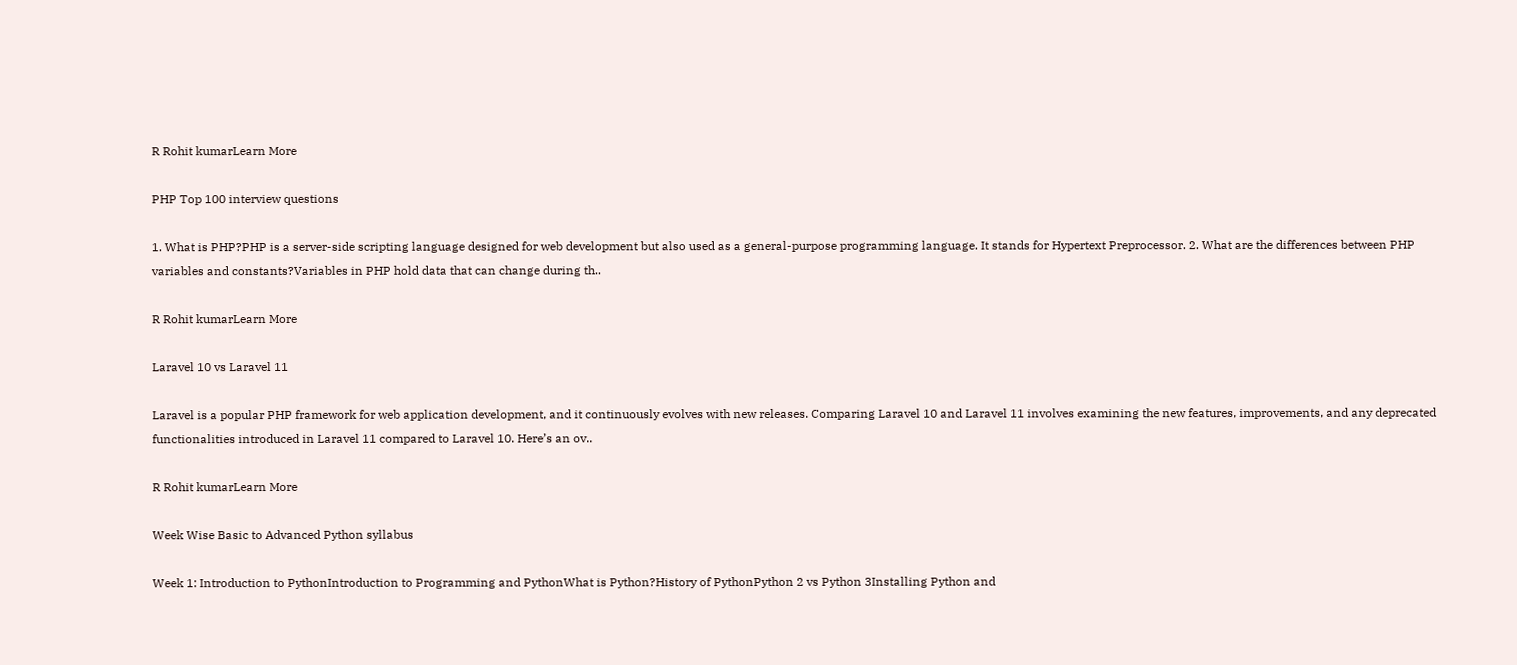R Rohit kumarLearn More

PHP Top 100 interview questions

1. What is PHP?PHP is a server-side scripting language designed for web development but also used as a general-purpose programming language. It stands for Hypertext Preprocessor. 2. What are the differences between PHP variables and constants?Variables in PHP hold data that can change during th..

R Rohit kumarLearn More

Laravel 10 vs Laravel 11

Laravel is a popular PHP framework for web application development, and it continuously evolves with new releases. Comparing Laravel 10 and Laravel 11 involves examining the new features, improvements, and any deprecated functionalities introduced in Laravel 11 compared to Laravel 10. Here’s an ov..

R Rohit kumarLearn More

Week Wise Basic to Advanced Python syllabus

Week 1: Introduction to PythonIntroduction to Programming and PythonWhat is Python?History of PythonPython 2 vs Python 3Installing Python and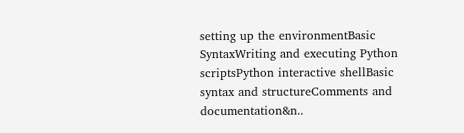setting up the environmentBasic SyntaxWriting and executing Python scriptsPython interactive shellBasic syntax and structureComments and documentation&n..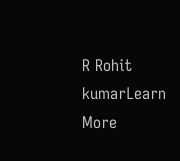R Rohit kumarLearn More